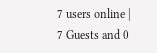7 users online | 7 Guests and 0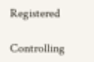Registered

Controlling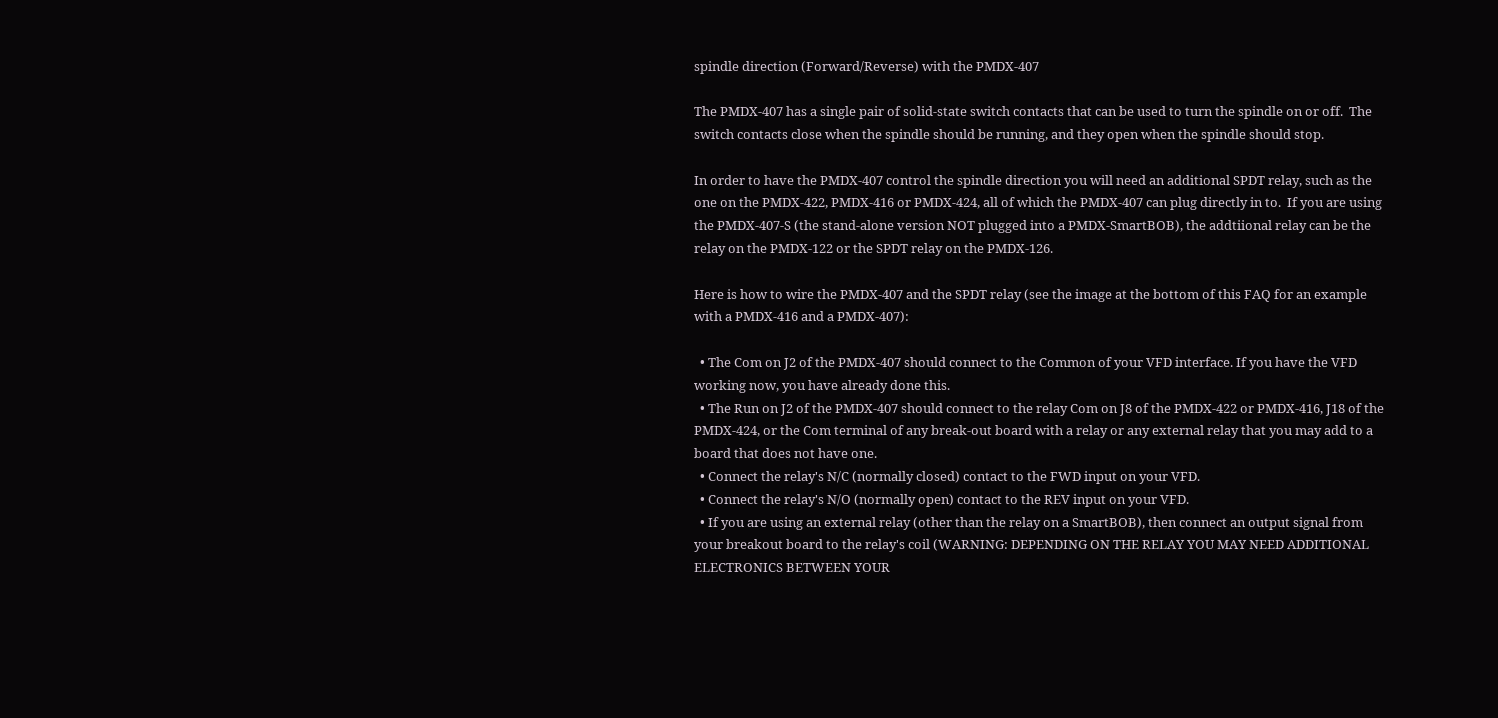spindle direction (Forward/Reverse) with the PMDX-407

The PMDX-407 has a single pair of solid-state switch contacts that can be used to turn the spindle on or off.  The switch contacts close when the spindle should be running, and they open when the spindle should stop.

In order to have the PMDX-407 control the spindle direction you will need an additional SPDT relay, such as the one on the PMDX-422, PMDX-416 or PMDX-424, all of which the PMDX-407 can plug directly in to.  If you are using the PMDX-407-S (the stand-alone version NOT plugged into a PMDX-SmartBOB), the addtiional relay can be the relay on the PMDX-122 or the SPDT relay on the PMDX-126.

Here is how to wire the PMDX-407 and the SPDT relay (see the image at the bottom of this FAQ for an example with a PMDX-416 and a PMDX-407):

  • The Com on J2 of the PMDX-407 should connect to the Common of your VFD interface. If you have the VFD working now, you have already done this.
  • The Run on J2 of the PMDX-407 should connect to the relay Com on J8 of the PMDX-422 or PMDX-416, J18 of the PMDX-424, or the Com terminal of any break-out board with a relay or any external relay that you may add to a board that does not have one.
  • Connect the relay's N/C (normally closed) contact to the FWD input on your VFD.
  • Connect the relay's N/O (normally open) contact to the REV input on your VFD.
  • If you are using an external relay (other than the relay on a SmartBOB), then connect an output signal from your breakout board to the relay's coil (WARNING: DEPENDING ON THE RELAY YOU MAY NEED ADDITIONAL ELECTRONICS BETWEEN YOUR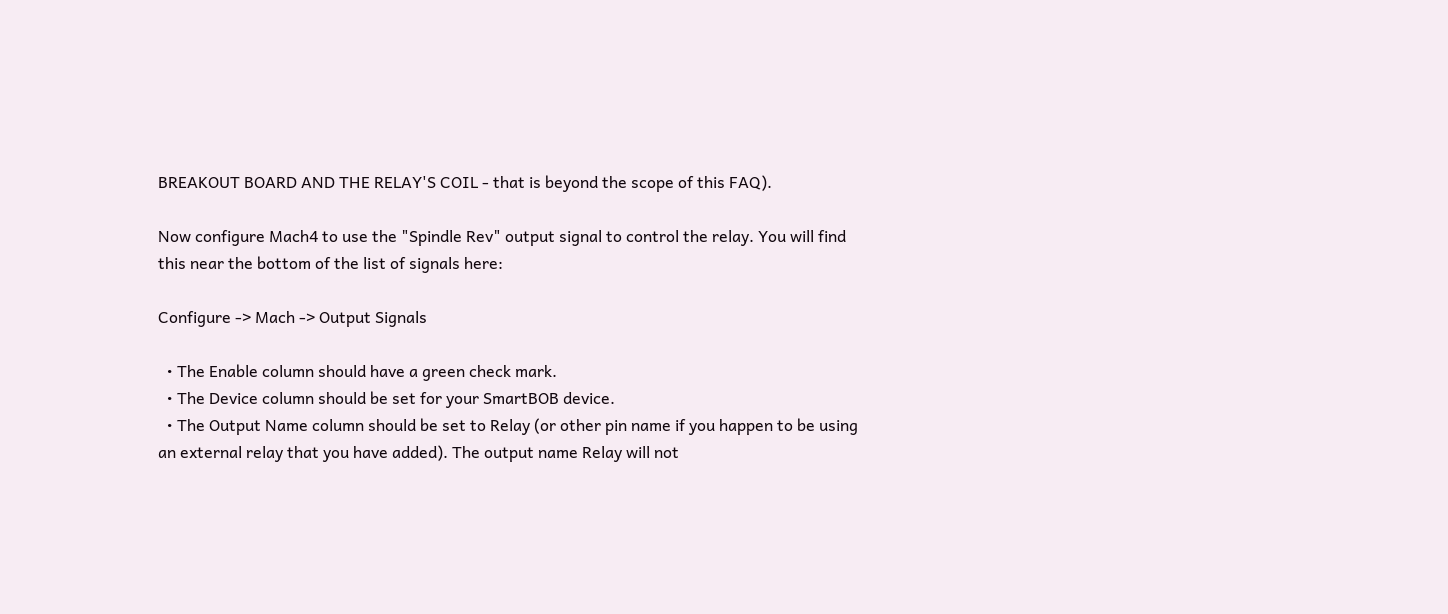BREAKOUT BOARD AND THE RELAY'S COIL - that is beyond the scope of this FAQ).

Now configure Mach4 to use the "Spindle Rev" output signal to control the relay. You will find this near the bottom of the list of signals here:

Configure -> Mach -> Output Signals

  • The Enable column should have a green check mark.
  • The Device column should be set for your SmartBOB device.
  • The Output Name column should be set to Relay (or other pin name if you happen to be using an external relay that you have added). The output name Relay will not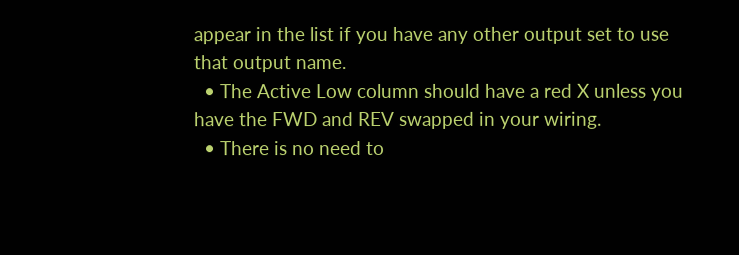appear in the list if you have any other output set to use that output name.
  • The Active Low column should have a red X unless you have the FWD and REV swapped in your wiring.
  • There is no need to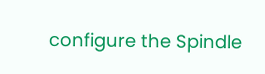configure the Spindle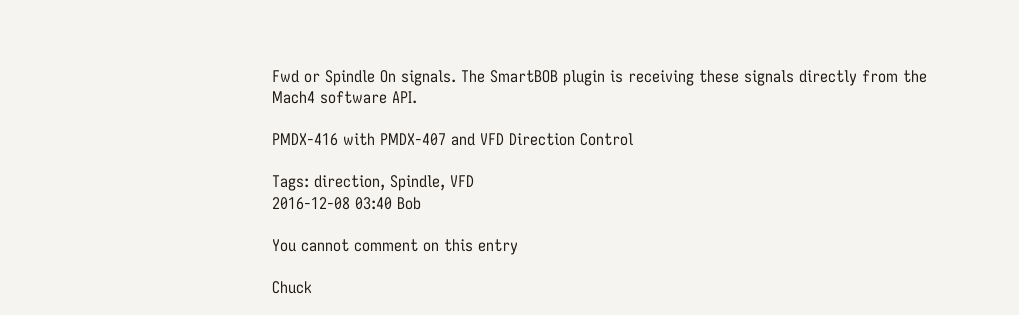Fwd or Spindle On signals. The SmartBOB plugin is receiving these signals directly from the Mach4 software API.

PMDX-416 with PMDX-407 and VFD Direction Control

Tags: direction, Spindle, VFD
2016-12-08 03:40 Bob

You cannot comment on this entry

Chuck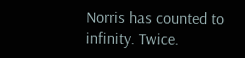Norris has counted to infinity. Twice.